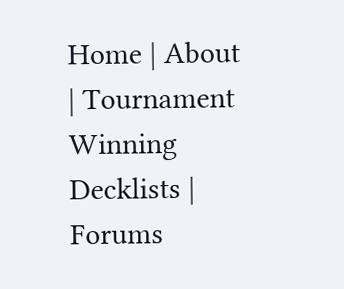Home | About | Tournament Winning Decklists | Forums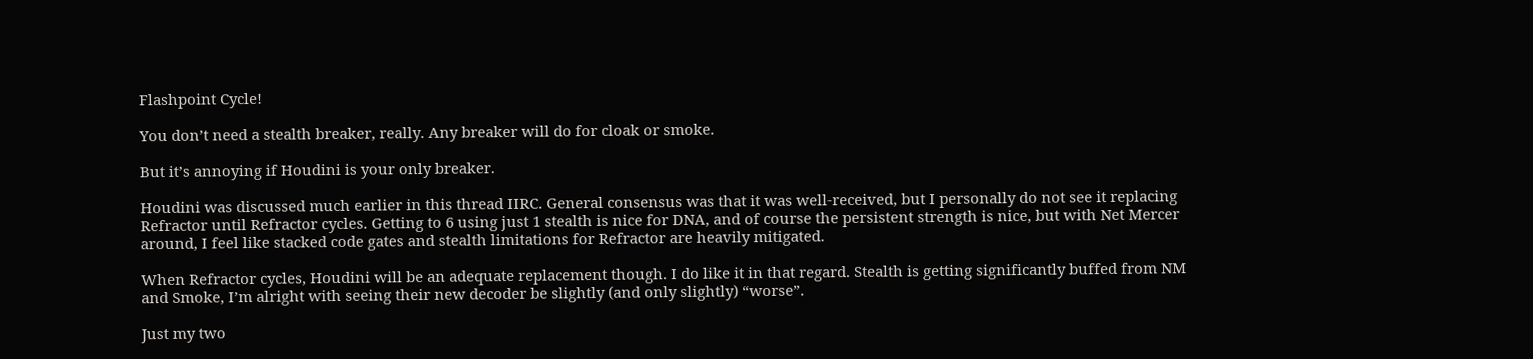Flashpoint Cycle!

You don’t need a stealth breaker, really. Any breaker will do for cloak or smoke.

But it’s annoying if Houdini is your only breaker.

Houdini was discussed much earlier in this thread IIRC. General consensus was that it was well-received, but I personally do not see it replacing Refractor until Refractor cycles. Getting to 6 using just 1 stealth is nice for DNA, and of course the persistent strength is nice, but with Net Mercer around, I feel like stacked code gates and stealth limitations for Refractor are heavily mitigated.

When Refractor cycles, Houdini will be an adequate replacement though. I do like it in that regard. Stealth is getting significantly buffed from NM and Smoke, I’m alright with seeing their new decoder be slightly (and only slightly) “worse”.

Just my two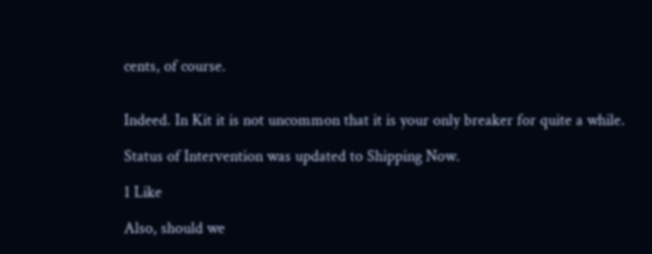cents, of course.


Indeed. In Kit it is not uncommon that it is your only breaker for quite a while.

Status of Intervention was updated to Shipping Now.

1 Like

Also, should we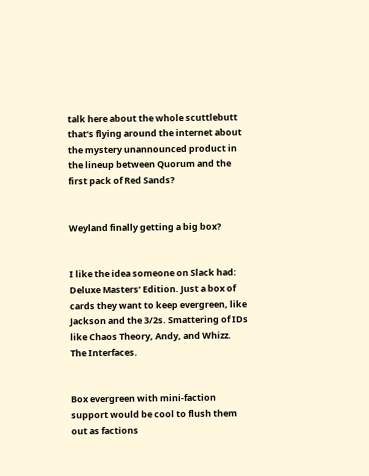talk here about the whole scuttlebutt that’s flying around the internet about the mystery unannounced product in the lineup between Quorum and the first pack of Red Sands?


Weyland finally getting a big box?


I like the idea someone on Slack had: Deluxe Masters’ Edition. Just a box of cards they want to keep evergreen, like Jackson and the 3/2s. Smattering of IDs like Chaos Theory, Andy, and Whizz. The Interfaces.


Box evergreen with mini-faction support would be cool to flush them out as factions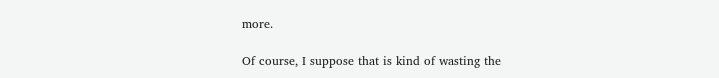more.

Of course, I suppose that is kind of wasting the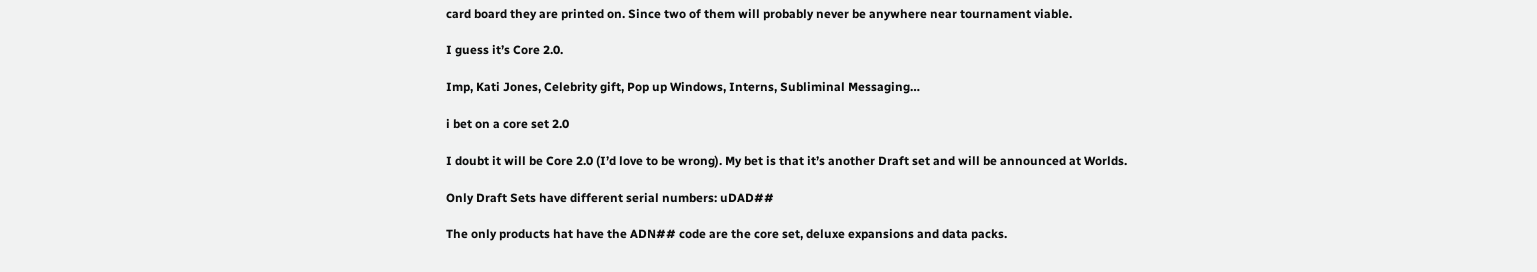card board they are printed on. Since two of them will probably never be anywhere near tournament viable.

I guess it’s Core 2.0.

Imp, Kati Jones, Celebrity gift, Pop up Windows, Interns, Subliminal Messaging…

i bet on a core set 2.0

I doubt it will be Core 2.0 (I’d love to be wrong). My bet is that it’s another Draft set and will be announced at Worlds.

Only Draft Sets have different serial numbers: uDAD##

The only products hat have the ADN## code are the core set, deluxe expansions and data packs.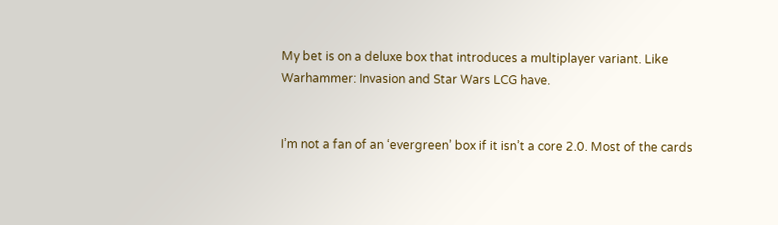My bet is on a deluxe box that introduces a multiplayer variant. Like Warhammer: Invasion and Star Wars LCG have.


I’m not a fan of an ‘evergreen’ box if it isn’t a core 2.0. Most of the cards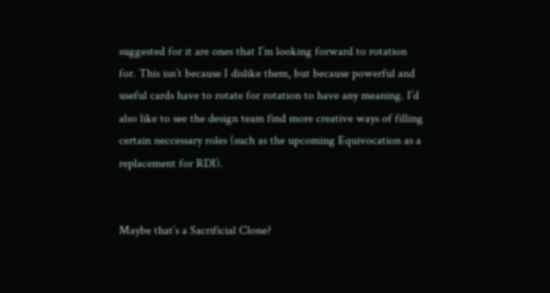suggested for it are ones that I’m looking forward to rotation for. This isn’t because I dislike them, but because powerful and useful cards have to rotate for rotation to have any meaning. I’d also like to see the design team find more creative ways of filling certain neccessary roles (such as the upcoming Equivocation as a replacement for RDI).


Maybe that’s a Sacrificial Clone?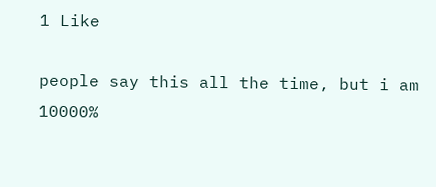1 Like

people say this all the time, but i am 10000%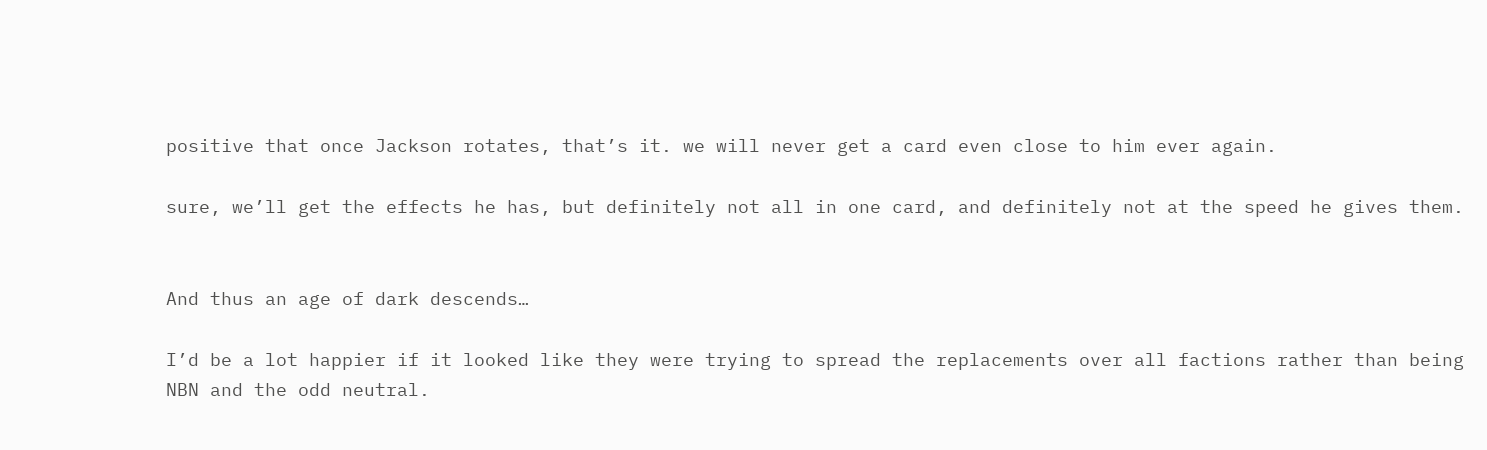positive that once Jackson rotates, that’s it. we will never get a card even close to him ever again.

sure, we’ll get the effects he has, but definitely not all in one card, and definitely not at the speed he gives them.


And thus an age of dark descends…

I’d be a lot happier if it looked like they were trying to spread the replacements over all factions rather than being NBN and the odd neutral.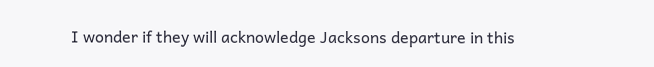I wonder if they will acknowledge Jacksons departure in this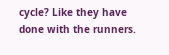cycle? Like they have done with the runners.